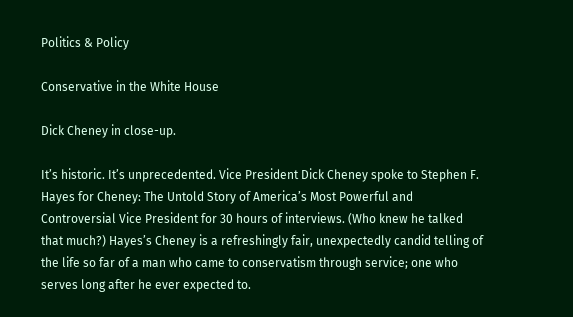Politics & Policy

Conservative in the White House

Dick Cheney in close-up.

It’s historic. It’s unprecedented. Vice President Dick Cheney spoke to Stephen F. Hayes for Cheney: The Untold Story of America’s Most Powerful and Controversial Vice President for 30 hours of interviews. (Who knew he talked that much?) Hayes’s Cheney is a refreshingly fair, unexpectedly candid telling of the life so far of a man who came to conservatism through service; one who serves long after he ever expected to.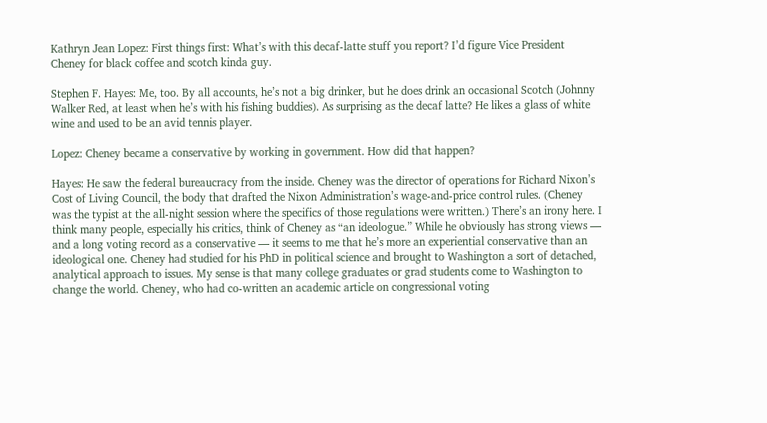Kathryn Jean Lopez: First things first: What’s with this decaf-latte stuff you report? I’d figure Vice President Cheney for black coffee and scotch kinda guy.

Stephen F. Hayes: Me, too. By all accounts, he’s not a big drinker, but he does drink an occasional Scotch (Johnny Walker Red, at least when he’s with his fishing buddies). As surprising as the decaf latte? He likes a glass of white wine and used to be an avid tennis player.

Lopez: Cheney became a conservative by working in government. How did that happen?

Hayes: He saw the federal bureaucracy from the inside. Cheney was the director of operations for Richard Nixon’s Cost of Living Council, the body that drafted the Nixon Administration’s wage-and-price control rules. (Cheney was the typist at the all-night session where the specifics of those regulations were written.) There’s an irony here. I think many people, especially his critics, think of Cheney as “an ideologue.” While he obviously has strong views — and a long voting record as a conservative — it seems to me that he’s more an experiential conservative than an ideological one. Cheney had studied for his PhD in political science and brought to Washington a sort of detached, analytical approach to issues. My sense is that many college graduates or grad students come to Washington to change the world. Cheney, who had co-written an academic article on congressional voting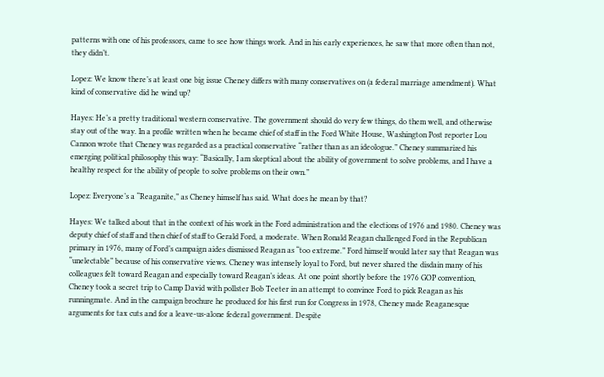patterns with one of his professors, came to see how things work. And in his early experiences, he saw that more often than not, they didn’t.

Lopez: We know there’s at least one big issue Cheney differs with many conservatives on (a federal marriage amendment). What kind of conservative did he wind up?

Hayes: He’s a pretty traditional western conservative. The government should do very few things, do them well, and otherwise stay out of the way. In a profile written when he became chief of staff in the Ford White House, Washington Post reporter Lou Cannon wrote that Cheney was regarded as a practical conservative “rather than as an ideologue.” Cheney summarized his emerging political philosophy this way: “Basically, I am skeptical about the ability of government to solve problems, and I have a healthy respect for the ability of people to solve problems on their own.”

Lopez: Everyone’s a “Reaganite,” as Cheney himself has said. What does he mean by that?

Hayes: We talked about that in the context of his work in the Ford administration and the elections of 1976 and 1980. Cheney was deputy chief of staff and then chief of staff to Gerald Ford, a moderate. When Ronald Reagan challenged Ford in the Republican primary in 1976, many of Ford’s campaign aides dismissed Reagan as “too extreme.” Ford himself would later say that Reagan was “unelectable” because of his conservative views. Cheney was intensely loyal to Ford, but never shared the disdain many of his colleagues felt toward Reagan and especially toward Reagan’s ideas. At one point shortly before the 1976 GOP convention, Cheney took a secret trip to Camp David with pollster Bob Teeter in an attempt to convince Ford to pick Reagan as his runningmate. And in the campaign brochure he produced for his first run for Congress in 1978, Cheney made Reaganesque arguments for tax cuts and for a leave-us-alone federal government. Despite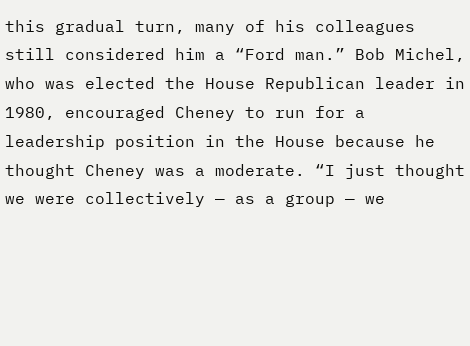this gradual turn, many of his colleagues still considered him a “Ford man.” Bob Michel, who was elected the House Republican leader in 1980, encouraged Cheney to run for a leadership position in the House because he thought Cheney was a moderate. “I just thought we were collectively — as a group — we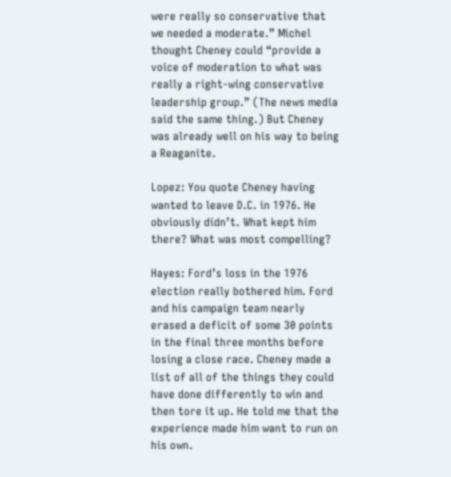were really so conservative that we needed a moderate.” Michel thought Cheney could “provide a voice of moderation to what was really a right-wing conservative leadership group.” (The news media said the same thing.) But Cheney was already well on his way to being a Reaganite.

Lopez: You quote Cheney having wanted to leave D.C. in 1976. He obviously didn’t. What kept him there? What was most compelling?

Hayes: Ford’s loss in the 1976 election really bothered him. Ford and his campaign team nearly erased a deficit of some 30 points in the final three months before losing a close race. Cheney made a list of all of the things they could have done differently to win and then tore it up. He told me that the experience made him want to run on his own.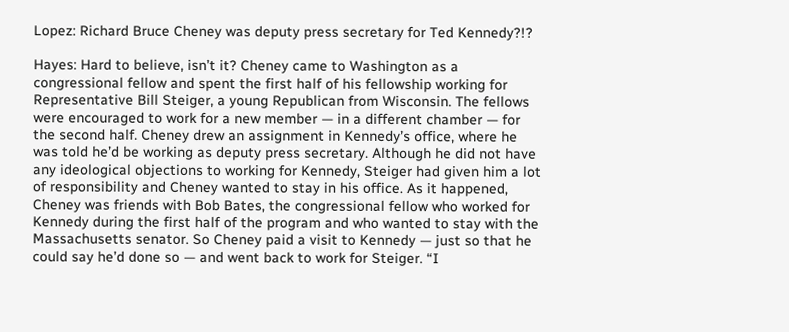Lopez: Richard Bruce Cheney was deputy press secretary for Ted Kennedy?!?

Hayes: Hard to believe, isn’t it? Cheney came to Washington as a congressional fellow and spent the first half of his fellowship working for Representative Bill Steiger, a young Republican from Wisconsin. The fellows were encouraged to work for a new member — in a different chamber — for the second half. Cheney drew an assignment in Kennedy’s office, where he was told he’d be working as deputy press secretary. Although he did not have any ideological objections to working for Kennedy, Steiger had given him a lot of responsibility and Cheney wanted to stay in his office. As it happened, Cheney was friends with Bob Bates, the congressional fellow who worked for Kennedy during the first half of the program and who wanted to stay with the Massachusetts senator. So Cheney paid a visit to Kennedy — just so that he could say he’d done so — and went back to work for Steiger. “I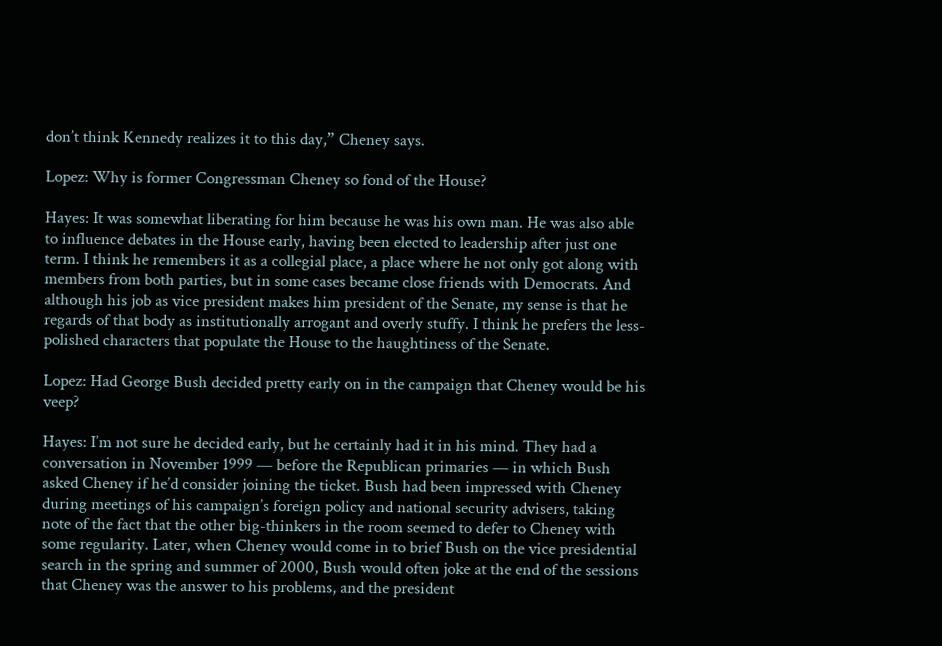don’t think Kennedy realizes it to this day,” Cheney says.

Lopez: Why is former Congressman Cheney so fond of the House?

Hayes: It was somewhat liberating for him because he was his own man. He was also able to influence debates in the House early, having been elected to leadership after just one term. I think he remembers it as a collegial place, a place where he not only got along with members from both parties, but in some cases became close friends with Democrats. And although his job as vice president makes him president of the Senate, my sense is that he regards of that body as institutionally arrogant and overly stuffy. I think he prefers the less-polished characters that populate the House to the haughtiness of the Senate.

Lopez: Had George Bush decided pretty early on in the campaign that Cheney would be his veep?

Hayes: I’m not sure he decided early, but he certainly had it in his mind. They had a conversation in November 1999 — before the Republican primaries — in which Bush asked Cheney if he’d consider joining the ticket. Bush had been impressed with Cheney during meetings of his campaign’s foreign policy and national security advisers, taking note of the fact that the other big-thinkers in the room seemed to defer to Cheney with some regularity. Later, when Cheney would come in to brief Bush on the vice presidential search in the spring and summer of 2000, Bush would often joke at the end of the sessions that Cheney was the answer to his problems, and the president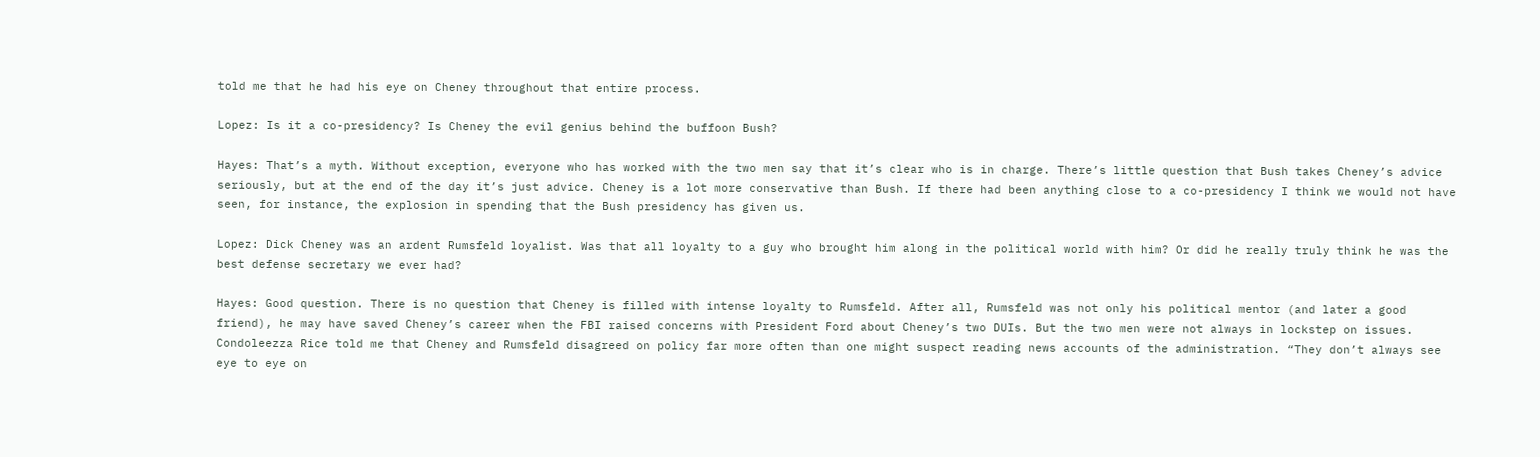told me that he had his eye on Cheney throughout that entire process.

Lopez: Is it a co-presidency? Is Cheney the evil genius behind the buffoon Bush?

Hayes: That’s a myth. Without exception, everyone who has worked with the two men say that it’s clear who is in charge. There’s little question that Bush takes Cheney’s advice seriously, but at the end of the day it’s just advice. Cheney is a lot more conservative than Bush. If there had been anything close to a co-presidency I think we would not have seen, for instance, the explosion in spending that the Bush presidency has given us.

Lopez: Dick Cheney was an ardent Rumsfeld loyalist. Was that all loyalty to a guy who brought him along in the political world with him? Or did he really truly think he was the best defense secretary we ever had?

Hayes: Good question. There is no question that Cheney is filled with intense loyalty to Rumsfeld. After all, Rumsfeld was not only his political mentor (and later a good friend), he may have saved Cheney’s career when the FBI raised concerns with President Ford about Cheney’s two DUIs. But the two men were not always in lockstep on issues. Condoleezza Rice told me that Cheney and Rumsfeld disagreed on policy far more often than one might suspect reading news accounts of the administration. “They don’t always see eye to eye on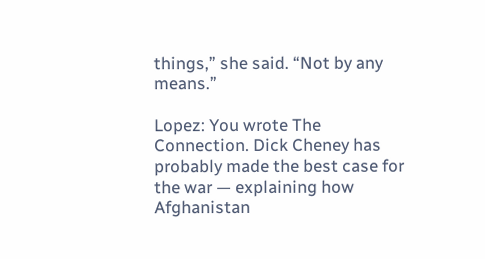things,” she said. “Not by any means.”

Lopez: You wrote The Connection. Dick Cheney has probably made the best case for the war — explaining how Afghanistan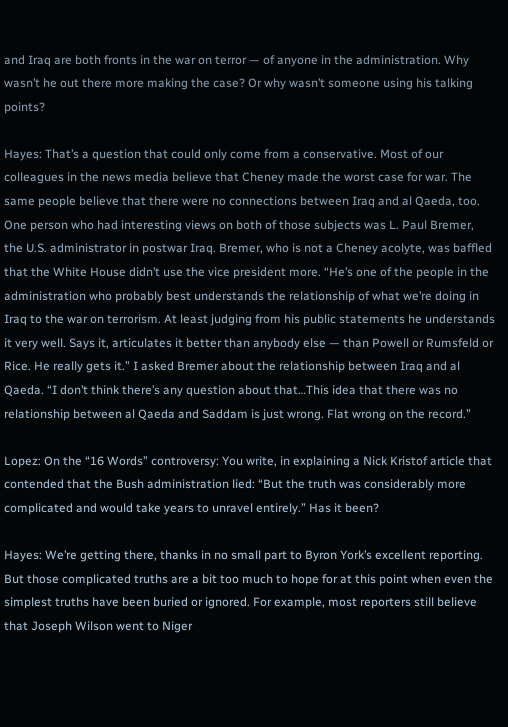and Iraq are both fronts in the war on terror — of anyone in the administration. Why wasn’t he out there more making the case? Or why wasn’t someone using his talking points?

Hayes: That’s a question that could only come from a conservative. Most of our colleagues in the news media believe that Cheney made the worst case for war. The same people believe that there were no connections between Iraq and al Qaeda, too. One person who had interesting views on both of those subjects was L. Paul Bremer, the U.S. administrator in postwar Iraq. Bremer, who is not a Cheney acolyte, was baffled that the White House didn’t use the vice president more. “He’s one of the people in the administration who probably best understands the relationship of what we’re doing in Iraq to the war on terrorism. At least judging from his public statements he understands it very well. Says it, articulates it better than anybody else — than Powell or Rumsfeld or Rice. He really gets it.” I asked Bremer about the relationship between Iraq and al Qaeda. “I don’t think there’s any question about that…This idea that there was no relationship between al Qaeda and Saddam is just wrong. Flat wrong on the record.”

Lopez: On the “16 Words” controversy: You write, in explaining a Nick Kristof article that contended that the Bush administration lied: “But the truth was considerably more complicated and would take years to unravel entirely.” Has it been?

Hayes: We’re getting there, thanks in no small part to Byron York’s excellent reporting. But those complicated truths are a bit too much to hope for at this point when even the simplest truths have been buried or ignored. For example, most reporters still believe that Joseph Wilson went to Niger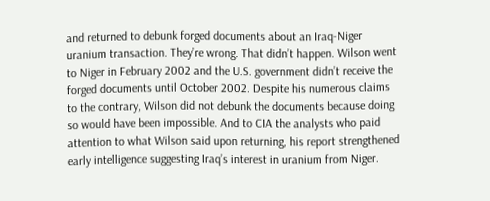and returned to debunk forged documents about an Iraq-Niger uranium transaction. They’re wrong. That didn’t happen. Wilson went to Niger in February 2002 and the U.S. government didn’t receive the forged documents until October 2002. Despite his numerous claims to the contrary, Wilson did not debunk the documents because doing so would have been impossible. And to CIA the analysts who paid attention to what Wilson said upon returning, his report strengthened early intelligence suggesting Iraq’s interest in uranium from Niger.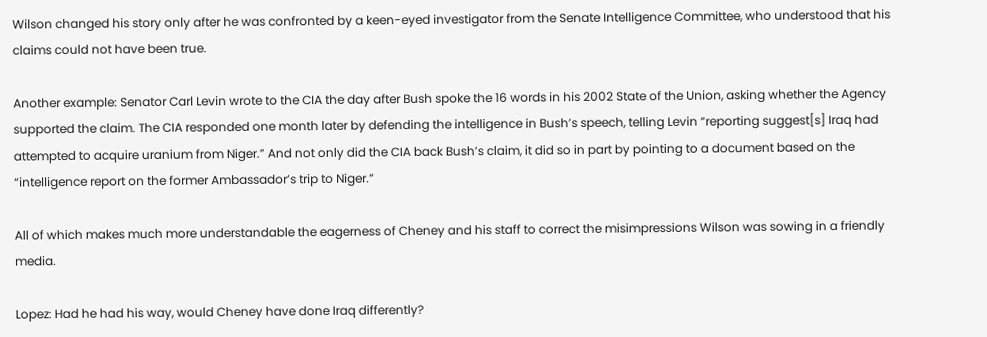Wilson changed his story only after he was confronted by a keen-eyed investigator from the Senate Intelligence Committee, who understood that his claims could not have been true.

Another example: Senator Carl Levin wrote to the CIA the day after Bush spoke the 16 words in his 2002 State of the Union, asking whether the Agency supported the claim. The CIA responded one month later by defending the intelligence in Bush’s speech, telling Levin “reporting suggest[s] Iraq had attempted to acquire uranium from Niger.” And not only did the CIA back Bush’s claim, it did so in part by pointing to a document based on the “intelligence report on the former Ambassador’s trip to Niger.”

All of which makes much more understandable the eagerness of Cheney and his staff to correct the misimpressions Wilson was sowing in a friendly media.

Lopez: Had he had his way, would Cheney have done Iraq differently?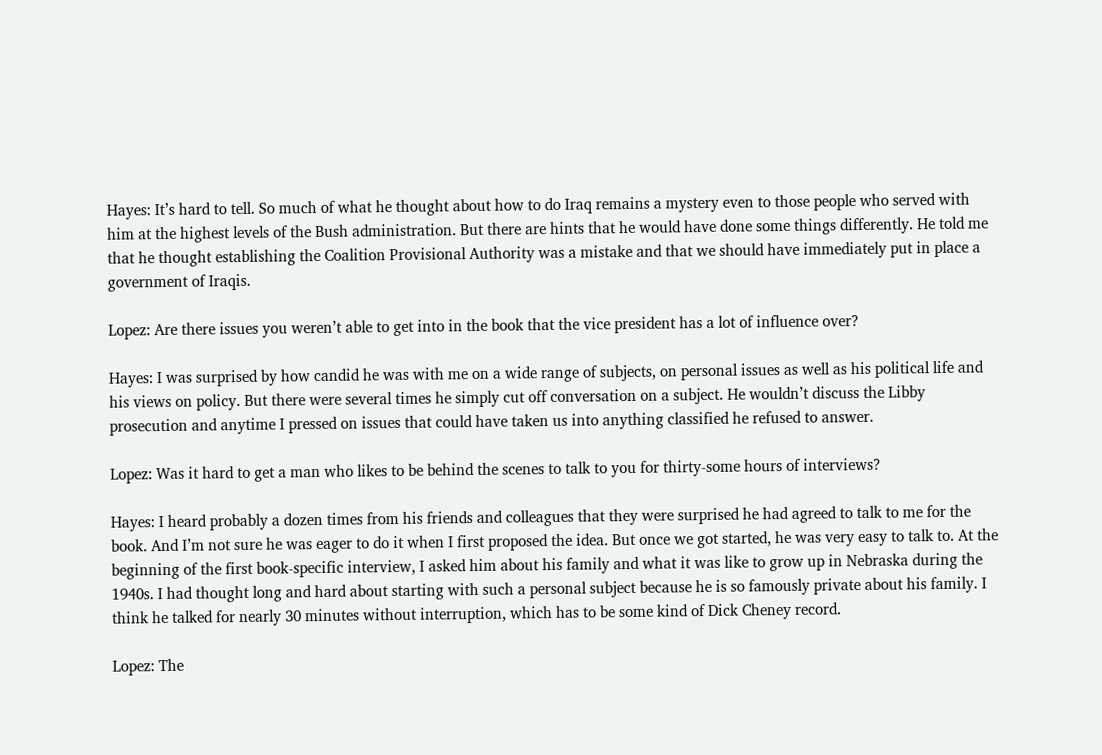Hayes: It’s hard to tell. So much of what he thought about how to do Iraq remains a mystery even to those people who served with him at the highest levels of the Bush administration. But there are hints that he would have done some things differently. He told me that he thought establishing the Coalition Provisional Authority was a mistake and that we should have immediately put in place a government of Iraqis.

Lopez: Are there issues you weren’t able to get into in the book that the vice president has a lot of influence over?

Hayes: I was surprised by how candid he was with me on a wide range of subjects, on personal issues as well as his political life and his views on policy. But there were several times he simply cut off conversation on a subject. He wouldn’t discuss the Libby prosecution and anytime I pressed on issues that could have taken us into anything classified he refused to answer.

Lopez: Was it hard to get a man who likes to be behind the scenes to talk to you for thirty-some hours of interviews?

Hayes: I heard probably a dozen times from his friends and colleagues that they were surprised he had agreed to talk to me for the book. And I’m not sure he was eager to do it when I first proposed the idea. But once we got started, he was very easy to talk to. At the beginning of the first book-specific interview, I asked him about his family and what it was like to grow up in Nebraska during the 1940s. I had thought long and hard about starting with such a personal subject because he is so famously private about his family. I think he talked for nearly 30 minutes without interruption, which has to be some kind of Dick Cheney record.

Lopez: The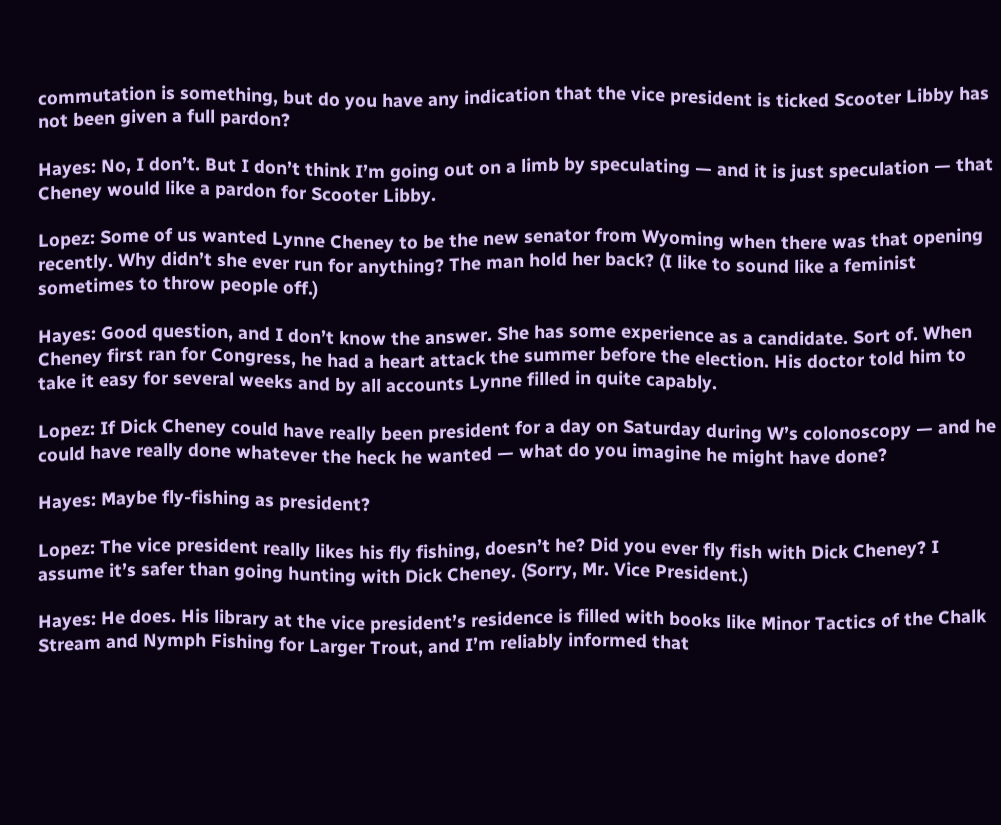commutation is something, but do you have any indication that the vice president is ticked Scooter Libby has not been given a full pardon?

Hayes: No, I don’t. But I don’t think I’m going out on a limb by speculating — and it is just speculation — that Cheney would like a pardon for Scooter Libby.

Lopez: Some of us wanted Lynne Cheney to be the new senator from Wyoming when there was that opening recently. Why didn’t she ever run for anything? The man hold her back? (I like to sound like a feminist sometimes to throw people off.)

Hayes: Good question, and I don’t know the answer. She has some experience as a candidate. Sort of. When Cheney first ran for Congress, he had a heart attack the summer before the election. His doctor told him to take it easy for several weeks and by all accounts Lynne filled in quite capably.

Lopez: If Dick Cheney could have really been president for a day on Saturday during W’s colonoscopy — and he could have really done whatever the heck he wanted — what do you imagine he might have done?

Hayes: Maybe fly-fishing as president?

Lopez: The vice president really likes his fly fishing, doesn’t he? Did you ever fly fish with Dick Cheney? I assume it’s safer than going hunting with Dick Cheney. (Sorry, Mr. Vice President.)

Hayes: He does. His library at the vice president’s residence is filled with books like Minor Tactics of the Chalk Stream and Nymph Fishing for Larger Trout, and I’m reliably informed that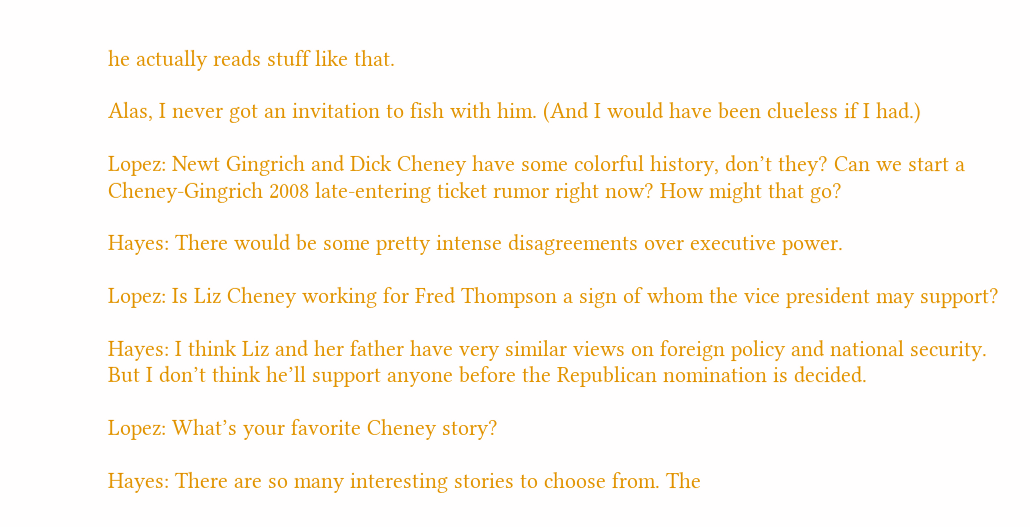he actually reads stuff like that.

Alas, I never got an invitation to fish with him. (And I would have been clueless if I had.)

Lopez: Newt Gingrich and Dick Cheney have some colorful history, don’t they? Can we start a Cheney-Gingrich 2008 late-entering ticket rumor right now? How might that go?

Hayes: There would be some pretty intense disagreements over executive power.

Lopez: Is Liz Cheney working for Fred Thompson a sign of whom the vice president may support?

Hayes: I think Liz and her father have very similar views on foreign policy and national security. But I don’t think he’ll support anyone before the Republican nomination is decided.

Lopez: What’s your favorite Cheney story?

Hayes: There are so many interesting stories to choose from. The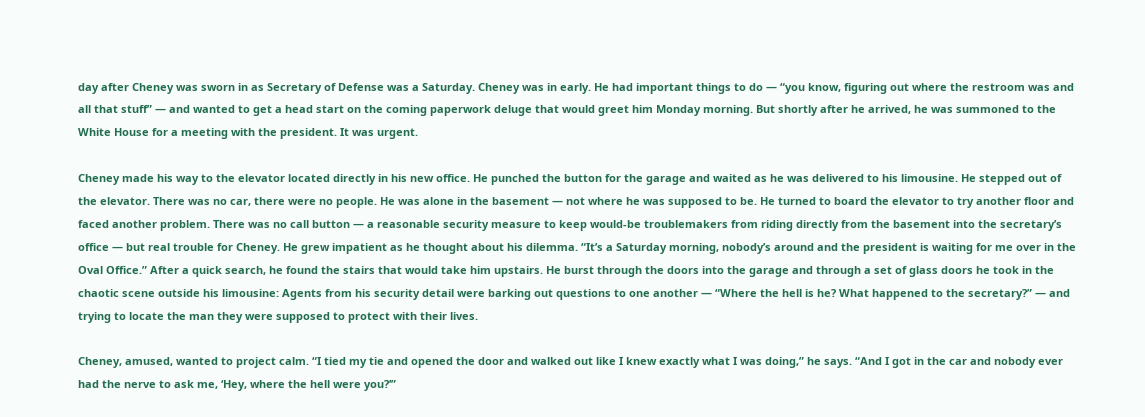day after Cheney was sworn in as Secretary of Defense was a Saturday. Cheney was in early. He had important things to do — “you know, figuring out where the restroom was and all that stuff” — and wanted to get a head start on the coming paperwork deluge that would greet him Monday morning. But shortly after he arrived, he was summoned to the White House for a meeting with the president. It was urgent.

Cheney made his way to the elevator located directly in his new office. He punched the button for the garage and waited as he was delivered to his limousine. He stepped out of the elevator. There was no car, there were no people. He was alone in the basement — not where he was supposed to be. He turned to board the elevator to try another floor and faced another problem. There was no call button — a reasonable security measure to keep would-be troublemakers from riding directly from the basement into the secretary’s office — but real trouble for Cheney. He grew impatient as he thought about his dilemma. “It’s a Saturday morning, nobody’s around and the president is waiting for me over in the Oval Office.” After a quick search, he found the stairs that would take him upstairs. He burst through the doors into the garage and through a set of glass doors he took in the chaotic scene outside his limousine: Agents from his security detail were barking out questions to one another — “Where the hell is he? What happened to the secretary?” — and trying to locate the man they were supposed to protect with their lives.

Cheney, amused, wanted to project calm. “I tied my tie and opened the door and walked out like I knew exactly what I was doing,” he says. “And I got in the car and nobody ever had the nerve to ask me, ‘Hey, where the hell were you?’”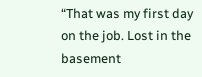“That was my first day on the job. Lost in the basement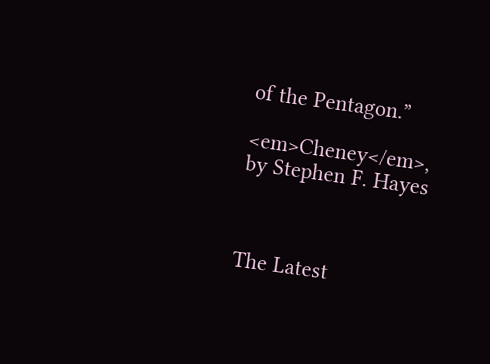of the Pentagon.”

<em>Cheney</em>, by Stephen F. Hayes



The Latest